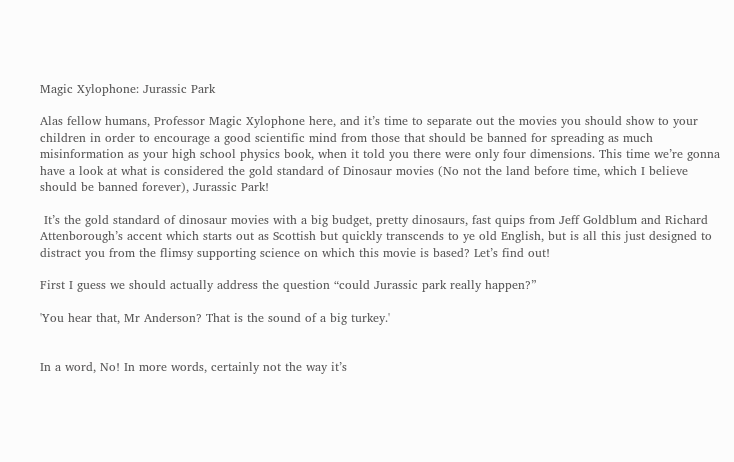Magic Xylophone: Jurassic Park

Alas fellow humans, Professor Magic Xylophone here, and it’s time to separate out the movies you should show to your children in order to encourage a good scientific mind from those that should be banned for spreading as much misinformation as your high school physics book, when it told you there were only four dimensions. This time we’re gonna have a look at what is considered the gold standard of Dinosaur movies (No not the land before time, which I believe should be banned forever), Jurassic Park!

 It’s the gold standard of dinosaur movies with a big budget, pretty dinosaurs, fast quips from Jeff Goldblum and Richard Attenborough’s accent which starts out as Scottish but quickly transcends to ye old English, but is all this just designed to distract you from the flimsy supporting science on which this movie is based? Let’s find out!

First I guess we should actually address the question “could Jurassic park really happen?”

'You hear that, Mr Anderson? That is the sound of a big turkey.'


In a word, No! In more words, certainly not the way it’s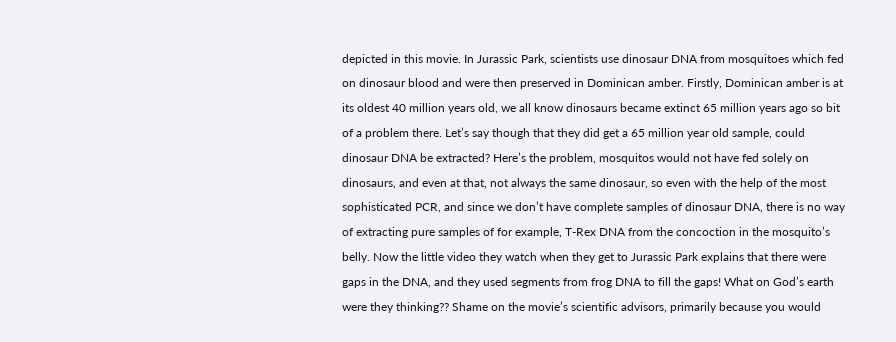depicted in this movie. In Jurassic Park, scientists use dinosaur DNA from mosquitoes which fed on dinosaur blood and were then preserved in Dominican amber. Firstly, Dominican amber is at its oldest 40 million years old, we all know dinosaurs became extinct 65 million years ago so bit of a problem there. Let’s say though that they did get a 65 million year old sample, could dinosaur DNA be extracted? Here’s the problem, mosquitos would not have fed solely on dinosaurs, and even at that, not always the same dinosaur, so even with the help of the most sophisticated PCR, and since we don’t have complete samples of dinosaur DNA, there is no way of extracting pure samples of for example, T-Rex DNA from the concoction in the mosquito’s belly. Now the little video they watch when they get to Jurassic Park explains that there were gaps in the DNA, and they used segments from frog DNA to fill the gaps! What on God’s earth were they thinking?? Shame on the movie’s scientific advisors, primarily because you would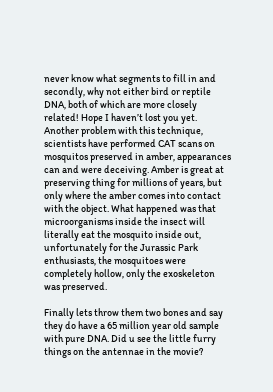never know what segments to fill in and secondly, why not either bird or reptile DNA, both of which are more closely related! Hope I haven’t lost you yet. Another problem with this technique, scientists have performed CAT scans on mosquitos preserved in amber, appearances can and were deceiving. Amber is great at preserving thing for millions of years, but only where the amber comes into contact with the object. What happened was that microorganisms inside the insect will literally eat the mosquito inside out, unfortunately for the Jurassic Park enthusiasts, the mosquitoes were completely hollow, only the exoskeleton was preserved.

Finally lets throw them two bones and say they do have a 65 million year old sample with pure DNA. Did u see the little furry things on the antennae in the movie?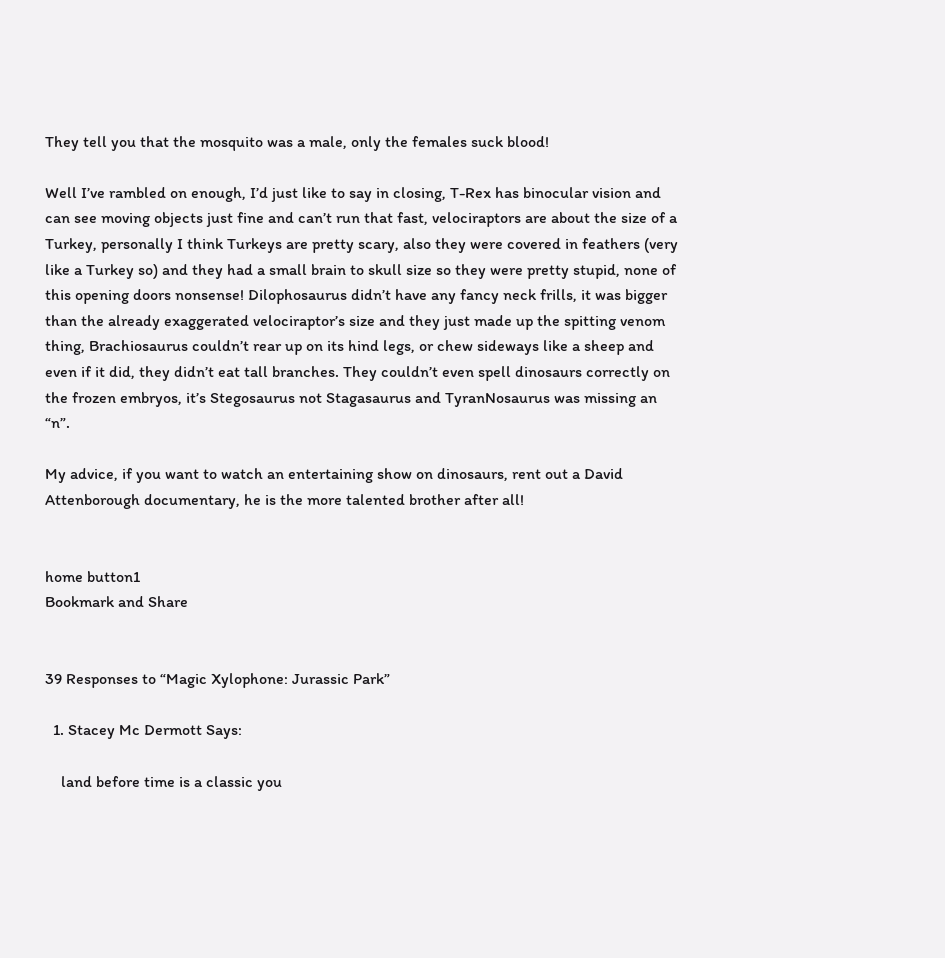They tell you that the mosquito was a male, only the females suck blood!

Well I’ve rambled on enough, I’d just like to say in closing, T-Rex has binocular vision and can see moving objects just fine and can’t run that fast, velociraptors are about the size of a Turkey, personally I think Turkeys are pretty scary, also they were covered in feathers (very like a Turkey so) and they had a small brain to skull size so they were pretty stupid, none of this opening doors nonsense! Dilophosaurus didn’t have any fancy neck frills, it was bigger than the already exaggerated velociraptor’s size and they just made up the spitting venom thing, Brachiosaurus couldn’t rear up on its hind legs, or chew sideways like a sheep and even if it did, they didn’t eat tall branches. They couldn’t even spell dinosaurs correctly on the frozen embryos, it’s Stegosaurus not Stagasaurus and TyranNosaurus was missing an “n”.

My advice, if you want to watch an entertaining show on dinosaurs, rent out a David Attenborough documentary, he is the more talented brother after all!


home button1
Bookmark and Share


39 Responses to “Magic Xylophone: Jurassic Park”

  1. Stacey Mc Dermott Says:

    land before time is a classic you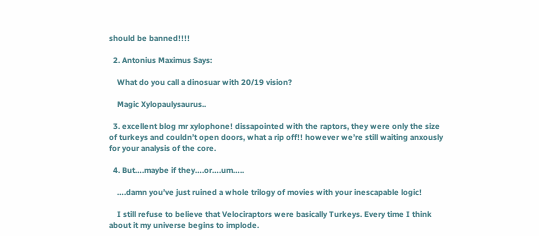should be banned!!!!

  2. Antonius Maximus Says:

    What do you call a dinosuar with 20/19 vision?

    Magic Xylopaulysaurus..

  3. excellent blog mr xylophone! dissapointed with the raptors, they were only the size of turkeys and couldn’t open doors, what a rip off!! however we’re still waiting anxously for your analysis of the core.

  4. But….maybe if they….or….um…..

    ….damn you’ve just ruined a whole trilogy of movies with your inescapable logic!

    I still refuse to believe that Velociraptors were basically Turkeys. Every time I think about it my universe begins to implode.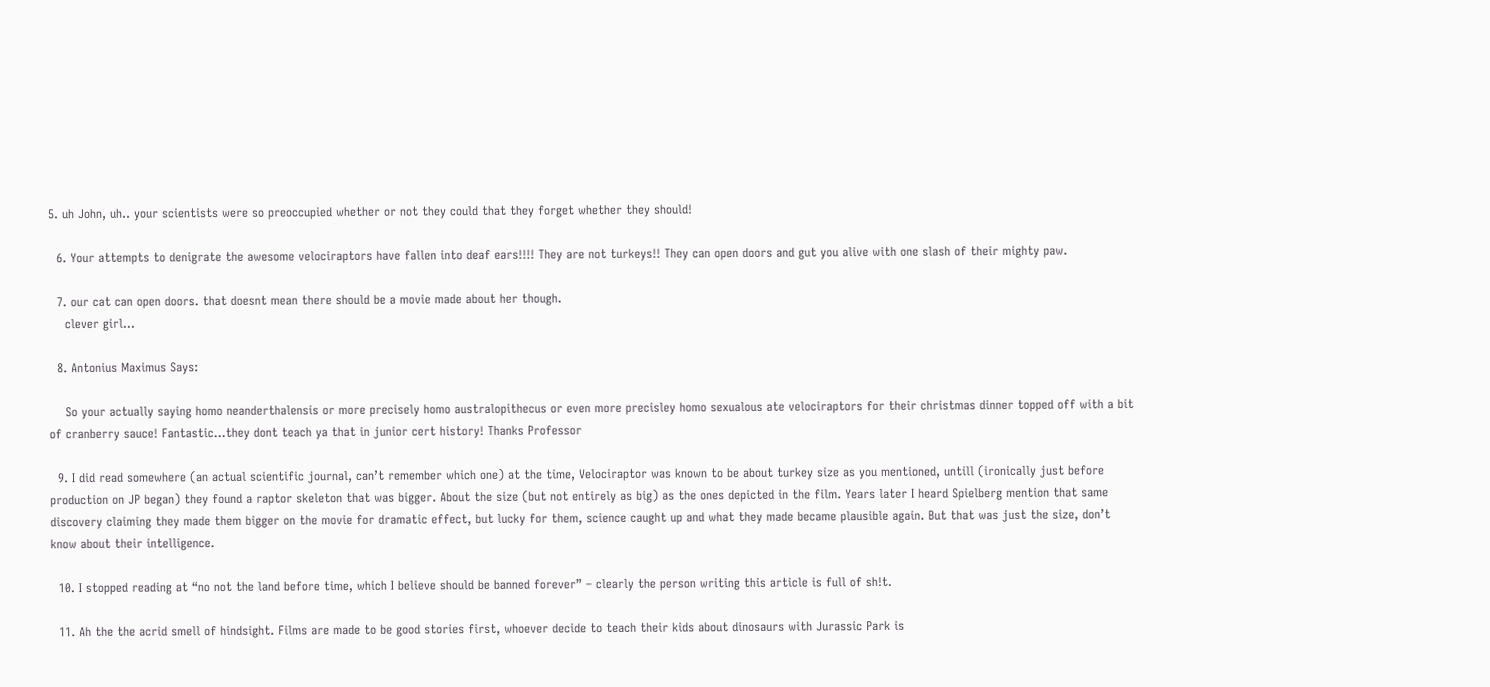5. uh John, uh.. your scientists were so preoccupied whether or not they could that they forget whether they should!

  6. Your attempts to denigrate the awesome velociraptors have fallen into deaf ears!!!! They are not turkeys!! They can open doors and gut you alive with one slash of their mighty paw.

  7. our cat can open doors. that doesnt mean there should be a movie made about her though.
    clever girl…

  8. Antonius Maximus Says:

    So your actually saying homo neanderthalensis or more precisely homo australopithecus or even more precisley homo sexualous ate velociraptors for their christmas dinner topped off with a bit of cranberry sauce! Fantastic…they dont teach ya that in junior cert history! Thanks Professor

  9. I did read somewhere (an actual scientific journal, can’t remember which one) at the time, Velociraptor was known to be about turkey size as you mentioned, untill (ironically just before production on JP began) they found a raptor skeleton that was bigger. About the size (but not entirely as big) as the ones depicted in the film. Years later I heard Spielberg mention that same discovery claiming they made them bigger on the movie for dramatic effect, but lucky for them, science caught up and what they made became plausible again. But that was just the size, don’t know about their intelligence.

  10. I stopped reading at “no not the land before time, which I believe should be banned forever” – clearly the person writing this article is full of sh!t.

  11. Ah the the acrid smell of hindsight. Films are made to be good stories first, whoever decide to teach their kids about dinosaurs with Jurassic Park is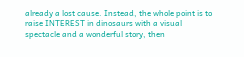already a lost cause. Instead, the whole point is to raise INTEREST in dinosaurs with a visual spectacle and a wonderful story, then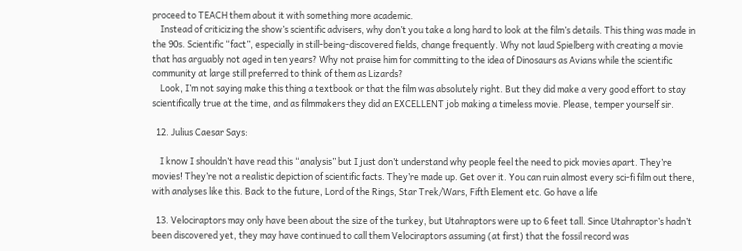proceed to TEACH them about it with something more academic.
    Instead of criticizing the show’s scientific advisers, why don’t you take a long hard to look at the film’s details. This thing was made in the 90s. Scientific “fact”, especially in still-being-discovered fields, change frequently. Why not laud Spielberg with creating a movie that has arguably not aged in ten years? Why not praise him for committing to the idea of Dinosaurs as Avians while the scientific community at large still preferred to think of them as Lizards?
    Look, I’m not saying make this thing a textbook or that the film was absolutely right. But they did make a very good effort to stay scientifically true at the time, and as filmmakers they did an EXCELLENT job making a timeless movie. Please, temper yourself sir.

  12. Julius Caesar Says:

    I know I shouldn’t have read this “analysis” but I just don’t understand why people feel the need to pick movies apart. They’re movies! They’re not a realistic depiction of scientific facts. They’re made up. Get over it. You can ruin almost every sci-fi film out there, with analyses like this. Back to the future, Lord of the Rings, Star Trek/Wars, Fifth Element etc. Go have a life

  13. Velociraptors may only have been about the size of the turkey, but Utahraptors were up to 6 feet tall. Since Utahraptor’s hadn’t been discovered yet, they may have continued to call them Velociraptors assuming (at first) that the fossil record was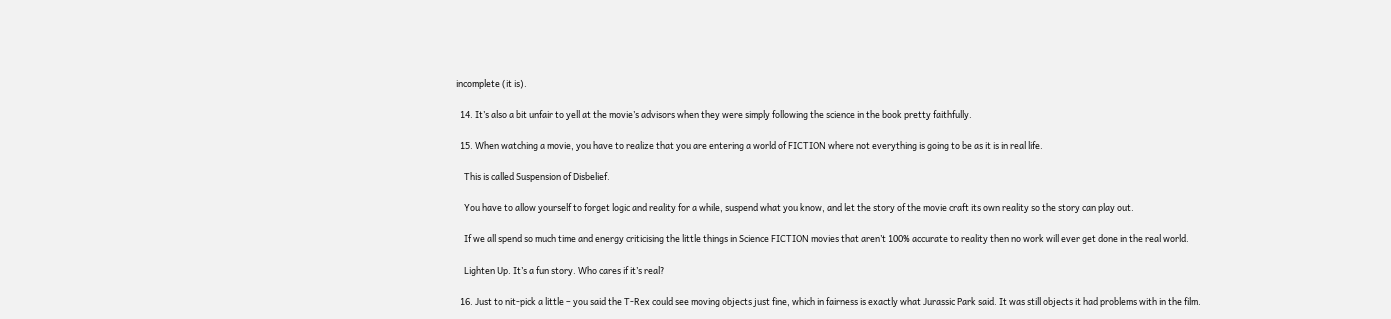incomplete (it is).

  14. It’s also a bit unfair to yell at the movie’s advisors when they were simply following the science in the book pretty faithfully.

  15. When watching a movie, you have to realize that you are entering a world of FICTION where not everything is going to be as it is in real life.

    This is called Suspension of Disbelief.

    You have to allow yourself to forget logic and reality for a while, suspend what you know, and let the story of the movie craft its own reality so the story can play out.

    If we all spend so much time and energy criticising the little things in Science FICTION movies that aren’t 100% accurate to reality then no work will ever get done in the real world.

    Lighten Up. It’s a fun story. Who cares if it’s real?

  16. Just to nit-pick a little – you said the T-Rex could see moving objects just fine, which in fairness is exactly what Jurassic Park said. It was still objects it had problems with in the film.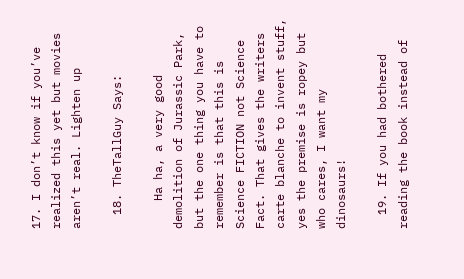17. I don’t know if you’ve realized this yet but movies aren’t real. Lighten up

  18. TheTallGuy Says:

    Ha ha, a very good demolition of Jurassic Park, but the one thing you have to remember is that this is Science FICTION not Science Fact. That gives the writers carte blanche to invent stuff, yes the premise is ropey but who cares, I want my dinosaurs!

  19. If you had bothered reading the book instead of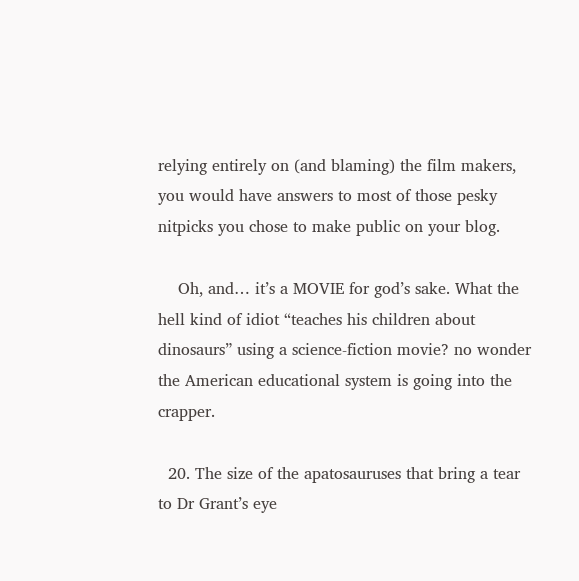relying entirely on (and blaming) the film makers, you would have answers to most of those pesky nitpicks you chose to make public on your blog.

    Oh, and… it’s a MOVIE for god’s sake. What the hell kind of idiot “teaches his children about dinosaurs” using a science-fiction movie? no wonder the American educational system is going into the crapper.

  20. The size of the apatosauruses that bring a tear to Dr Grant’s eye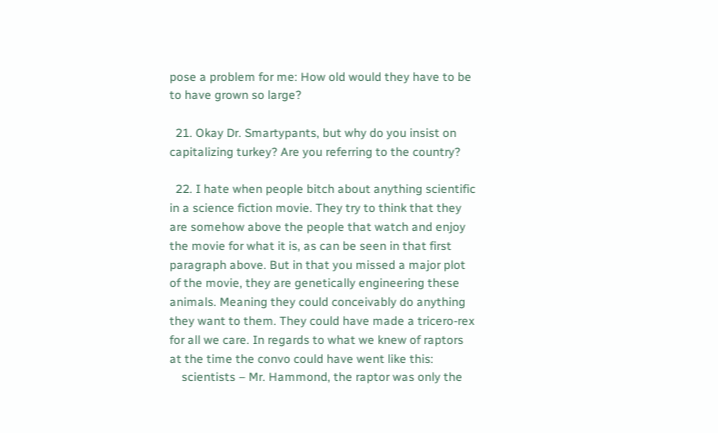pose a problem for me: How old would they have to be to have grown so large?

  21. Okay Dr. Smartypants, but why do you insist on capitalizing turkey? Are you referring to the country?

  22. I hate when people bitch about anything scientific in a science fiction movie. They try to think that they are somehow above the people that watch and enjoy the movie for what it is, as can be seen in that first paragraph above. But in that you missed a major plot of the movie, they are genetically engineering these animals. Meaning they could conceivably do anything they want to them. They could have made a tricero-rex for all we care. In regards to what we knew of raptors at the time the convo could have went like this:
    scientists – Mr. Hammond, the raptor was only the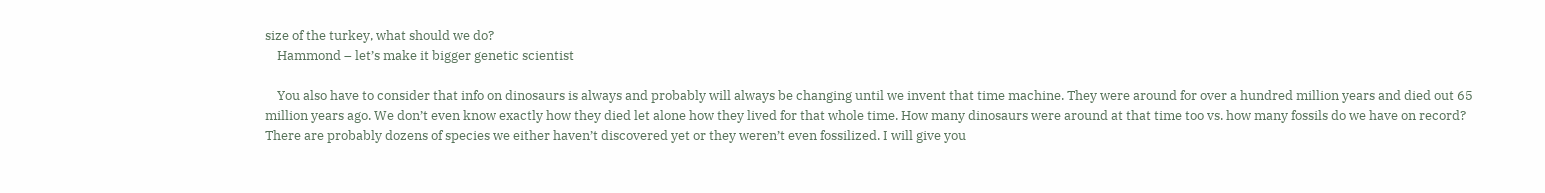size of the turkey, what should we do?
    Hammond – let’s make it bigger genetic scientist

    You also have to consider that info on dinosaurs is always and probably will always be changing until we invent that time machine. They were around for over a hundred million years and died out 65 million years ago. We don’t even know exactly how they died let alone how they lived for that whole time. How many dinosaurs were around at that time too vs. how many fossils do we have on record? There are probably dozens of species we either haven’t discovered yet or they weren’t even fossilized. I will give you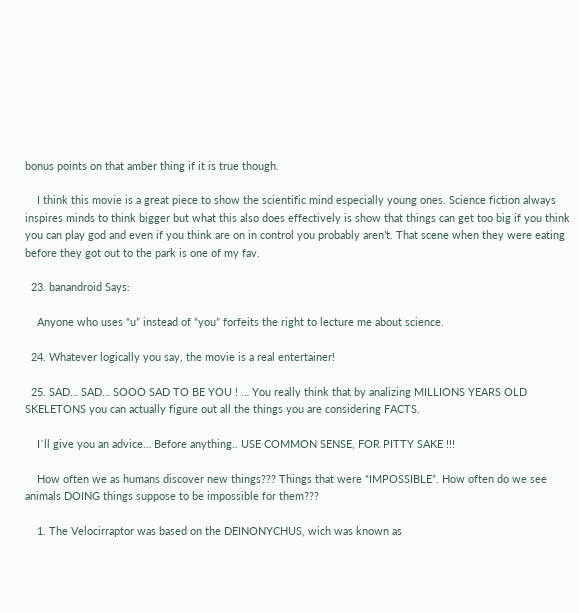bonus points on that amber thing if it is true though.

    I think this movie is a great piece to show the scientific mind especially young ones. Science fiction always inspires minds to think bigger but what this also does effectively is show that things can get too big if you think you can play god and even if you think are on in control you probably aren’t. That scene when they were eating before they got out to the park is one of my fav.

  23. banandroid Says:

    Anyone who uses “u” instead of “you” forfeits the right to lecture me about science.

  24. Whatever logically you say, the movie is a real entertainer!

  25. SAD… SAD… SOOO SAD TO BE YOU ! … You really think that by analizing MILLIONS YEARS OLD SKELETONS you can actually figure out all the things you are considering FACTS.

    I`ll give you an advice… Before anything.. USE COMMON SENSE, FOR PITTY SAKE !!!

    How often we as humans discover new things??? Things that were “IMPOSSIBLE”. How often do we see animals DOING things suppose to be impossible for them???

    1. The Velocirraptor was based on the DEINONYCHUS, wich was known as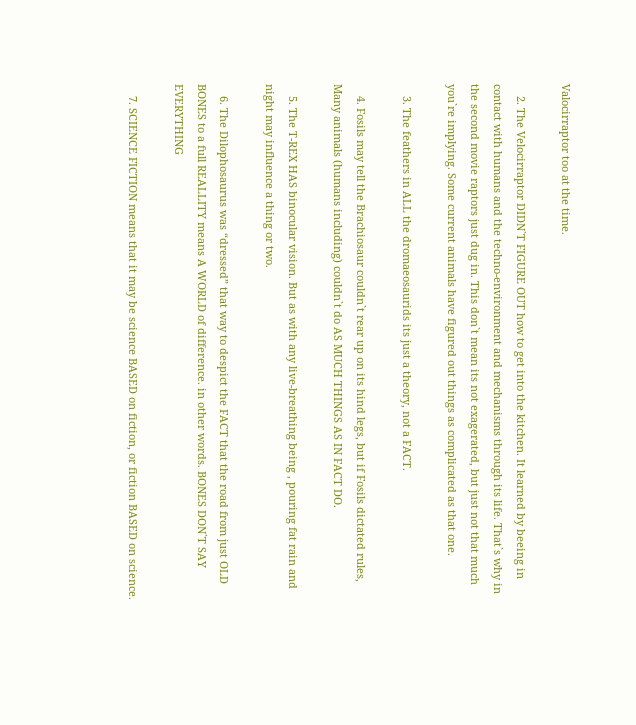Valocirraptor too at the time.

    2. The Velocirraptor DIDN`T FIGURE OUT how to get into the kitchen. It learned by beeing in contact with humans and the techno-environment and mechanisms through its life. That`s why in the second movie raptors just dug in. This don`t mean its not exagerated, but just not that much you`re implying. Some current animals have figured out things as complicated as that one.

    3. The feathers in ALL the dromaeosaurids its just a theory, not a FACT.

    4. Fosils may tell the Brachiosaur couldn`t rear up on its hind legs, but if Fosils dictated rules, Many animals (humans including) couldn`t do AS MUCH THINGS AS IN FACT DO.

    5. The T-REX HAS binocular vision. But as with any live-breathing being , pouring fat rain and night may influence a thing or two.

    6. The Dilophosaurus was “dressed” that way to despict the FACT that the road from just OLD BONES to a full REALLITY means A WORLD of difference. in other words. BONES DON`T SAY EVERYTHING

    7. SCIENCE FICTION means that it may be science BASED on fiction, or fiction BASED on science.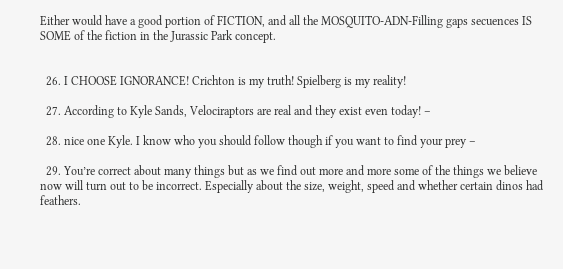Either would have a good portion of FICTION, and all the MOSQUITO-ADN-Filling gaps secuences IS SOME of the fiction in the Jurassic Park concept.


  26. I CHOOSE IGNORANCE! Crichton is my truth! Spielberg is my reality!

  27. According to Kyle Sands, Velociraptors are real and they exist even today! –

  28. nice one Kyle. I know who you should follow though if you want to find your prey –

  29. You’re correct about many things but as we find out more and more some of the things we believe now will turn out to be incorrect. Especially about the size, weight, speed and whether certain dinos had feathers.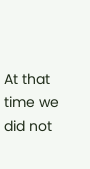At that time we did not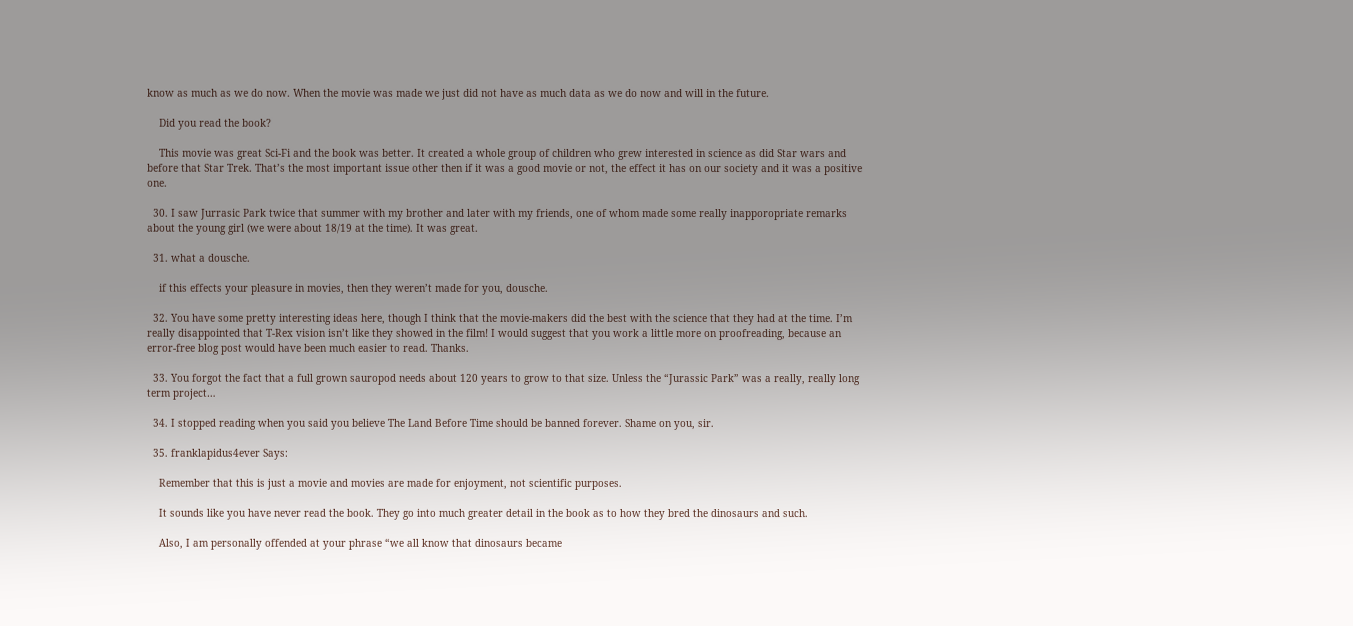know as much as we do now. When the movie was made we just did not have as much data as we do now and will in the future.

    Did you read the book?

    This movie was great Sci-Fi and the book was better. It created a whole group of children who grew interested in science as did Star wars and before that Star Trek. That’s the most important issue other then if it was a good movie or not, the effect it has on our society and it was a positive one.

  30. I saw Jurrasic Park twice that summer with my brother and later with my friends, one of whom made some really inapporopriate remarks about the young girl (we were about 18/19 at the time). It was great.

  31. what a dousche.

    if this effects your pleasure in movies, then they weren’t made for you, dousche.

  32. You have some pretty interesting ideas here, though I think that the movie-makers did the best with the science that they had at the time. I’m really disappointed that T-Rex vision isn’t like they showed in the film! I would suggest that you work a little more on proofreading, because an error-free blog post would have been much easier to read. Thanks.

  33. You forgot the fact that a full grown sauropod needs about 120 years to grow to that size. Unless the “Jurassic Park” was a really, really long term project…

  34. I stopped reading when you said you believe The Land Before Time should be banned forever. Shame on you, sir.

  35. franklapidus4ever Says:

    Remember that this is just a movie and movies are made for enjoyment, not scientific purposes.

    It sounds like you have never read the book. They go into much greater detail in the book as to how they bred the dinosaurs and such.

    Also, I am personally offended at your phrase “we all know that dinosaurs became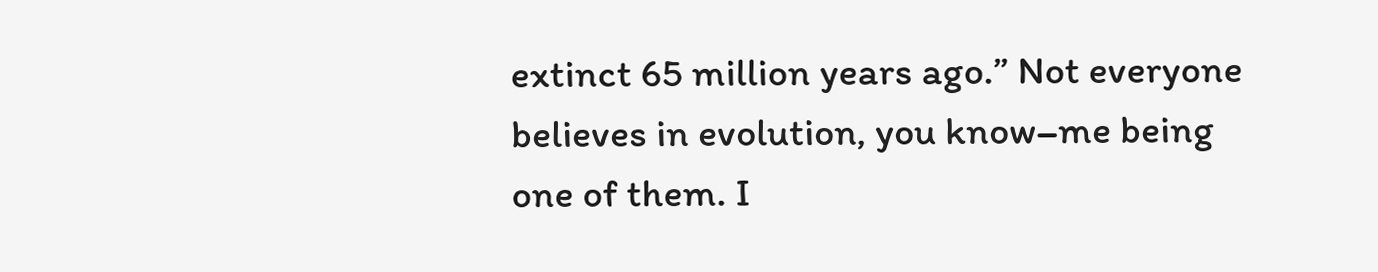extinct 65 million years ago.” Not everyone believes in evolution, you know–me being one of them. I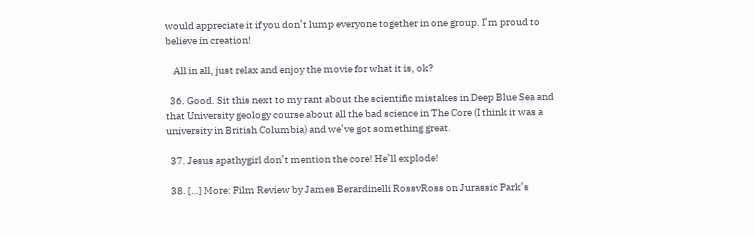would appreciate it if you don’t lump everyone together in one group. I’m proud to believe in creation!

    All in all, just relax and enjoy the movie for what it is, ok?

  36. Good. Sit this next to my rant about the scientific mistakes in Deep Blue Sea and that University geology course about all the bad science in The Core (I think it was a university in British Columbia) and we’ve got something great.

  37. Jesus apathygirl don’t mention the core! He’ll explode!

  38. […] More: Film Review by James Berardinelli RossvRoss on Jurassic Park’s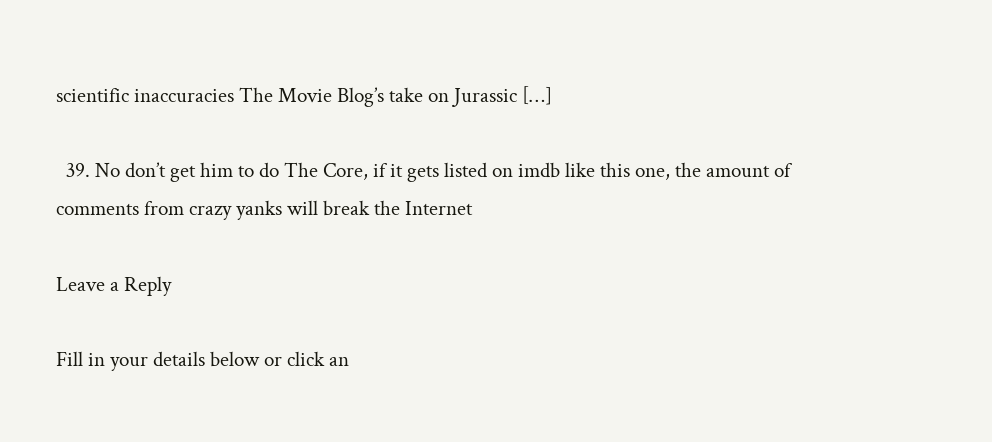scientific inaccuracies The Movie Blog’s take on Jurassic […]

  39. No don’t get him to do The Core, if it gets listed on imdb like this one, the amount of comments from crazy yanks will break the Internet

Leave a Reply

Fill in your details below or click an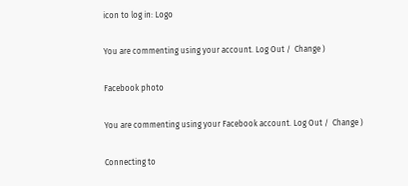icon to log in: Logo

You are commenting using your account. Log Out /  Change )

Facebook photo

You are commenting using your Facebook account. Log Out /  Change )

Connecting to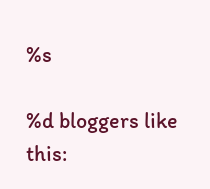%s

%d bloggers like this: